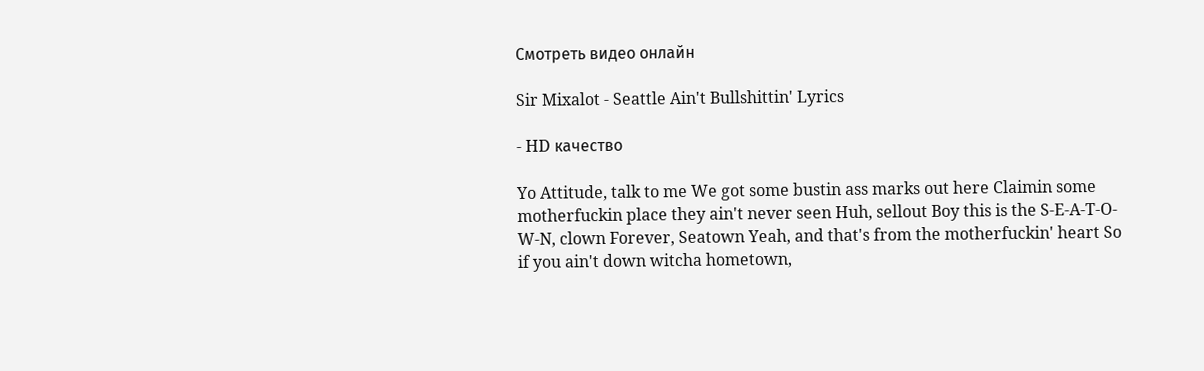Смотреть видео онлайн

Sir Mixalot - Seattle Ain't Bullshittin' Lyrics

- HD качество

Yo Attitude, talk to me We got some bustin ass marks out here Claimin some motherfuckin place they ain't never seen Huh, sellout Boy this is the S-E-A-T-O-W-N, clown Forever, Seatown Yeah, and that's from the motherfuckin' heart So if you ain't down witcha hometown,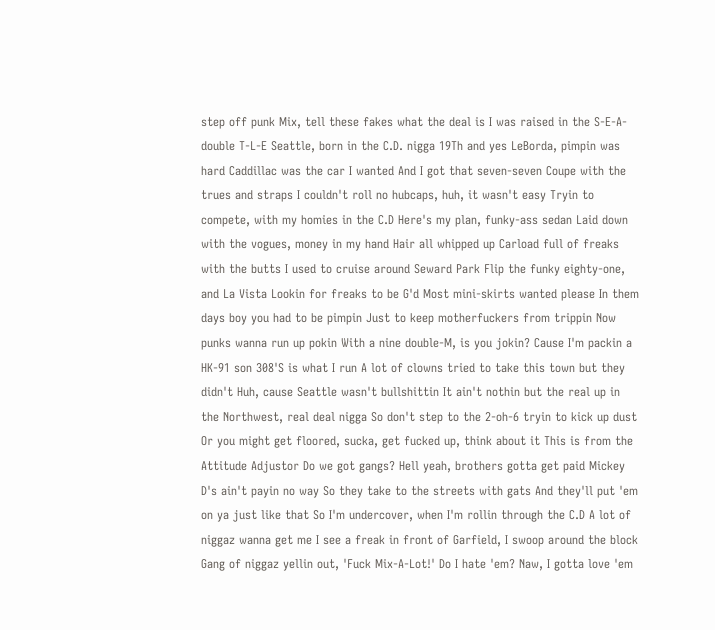step off punk Mix, tell these fakes what the deal is I was raised in the S-E-A-double T-L-E Seattle, born in the C.D. nigga 19Th and yes LeBorda, pimpin was hard Caddillac was the car I wanted And I got that seven-seven Coupe with the trues and straps I couldn't roll no hubcaps, huh, it wasn't easy Tryin to compete, with my homies in the C.D Here's my plan, funky-ass sedan Laid down with the vogues, money in my hand Hair all whipped up Carload full of freaks with the butts I used to cruise around Seward Park Flip the funky eighty-one, and La Vista Lookin for freaks to be G'd Most mini-skirts wanted please In them days boy you had to be pimpin Just to keep motherfuckers from trippin Now punks wanna run up pokin With a nine double-M, is you jokin? Cause I'm packin a HK-91 son 308'S is what I run A lot of clowns tried to take this town but they didn't Huh, cause Seattle wasn't bullshittin It ain't nothin but the real up in the Northwest, real deal nigga So don't step to the 2-oh-6 tryin to kick up dust Or you might get floored, sucka, get fucked up, think about it This is from the Attitude Adjustor Do we got gangs? Hell yeah, brothers gotta get paid Mickey D's ain't payin no way So they take to the streets with gats And they'll put 'em on ya just like that So I'm undercover, when I'm rollin through the C.D A lot of niggaz wanna get me I see a freak in front of Garfield, I swoop around the block Gang of niggaz yellin out, 'Fuck Mix-A-Lot!' Do I hate 'em? Naw, I gotta love 'em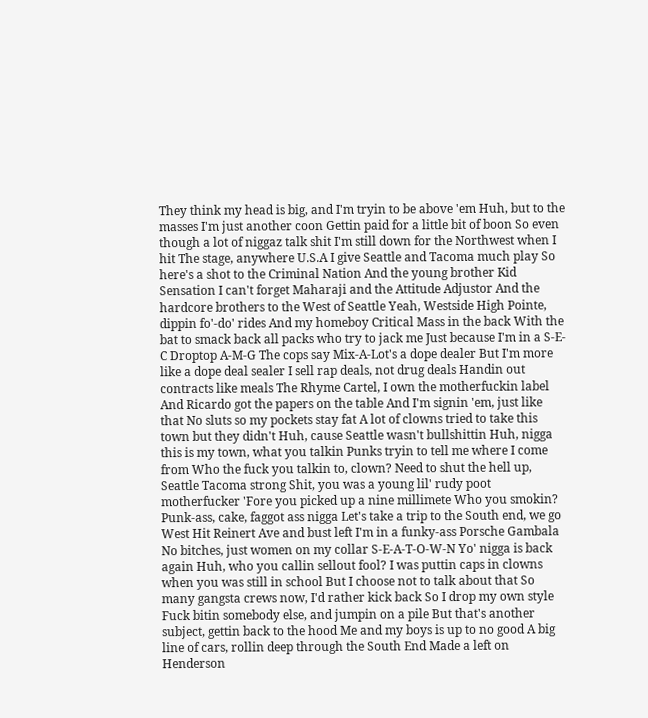They think my head is big, and I'm tryin to be above 'em Huh, but to the masses I'm just another coon Gettin paid for a little bit of boon So even though a lot of niggaz talk shit I'm still down for the Northwest when I hit The stage, anywhere U.S.A I give Seattle and Tacoma much play So here's a shot to the Criminal Nation And the young brother Kid Sensation I can't forget Maharaji and the Attitude Adjustor And the hardcore brothers to the West of Seattle Yeah, Westside High Pointe, dippin fo'-do' rides And my homeboy Critical Mass in the back With the bat to smack back all packs who try to jack me Just because I'm in a S-E-C Droptop A-M-G The cops say Mix-A-Lot's a dope dealer But I'm more like a dope deal sealer I sell rap deals, not drug deals Handin out contracts like meals The Rhyme Cartel, I own the motherfuckin label And Ricardo got the papers on the table And I'm signin 'em, just like that No sluts so my pockets stay fat A lot of clowns tried to take this town but they didn't Huh, cause Seattle wasn't bullshittin Huh, nigga this is my town, what you talkin Punks tryin to tell me where I come from Who the fuck you talkin to, clown? Need to shut the hell up, Seattle Tacoma strong Shit, you was a young lil' rudy poot motherfucker 'Fore you picked up a nine millimete Who you smokin? Punk-ass, cake, faggot ass nigga Let's take a trip to the South end, we go West Hit Reinert Ave and bust left I'm in a funky-ass Porsche Gambala No bitches, just women on my collar S-E-A-T-O-W-N Yo' nigga is back again Huh, who you callin sellout fool? I was puttin caps in clowns when you was still in school But I choose not to talk about that So many gangsta crews now, I'd rather kick back So I drop my own style Fuck bitin somebody else, and jumpin on a pile But that's another subject, gettin back to the hood Me and my boys is up to no good A big line of cars, rollin deep through the South End Made a left on Henderson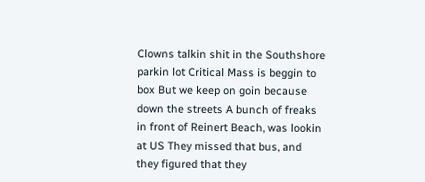Clowns talkin shit in the Southshore parkin lot Critical Mass is beggin to box But we keep on goin because down the streets A bunch of freaks in front of Reinert Beach, was lookin at US They missed that bus, and they figured that they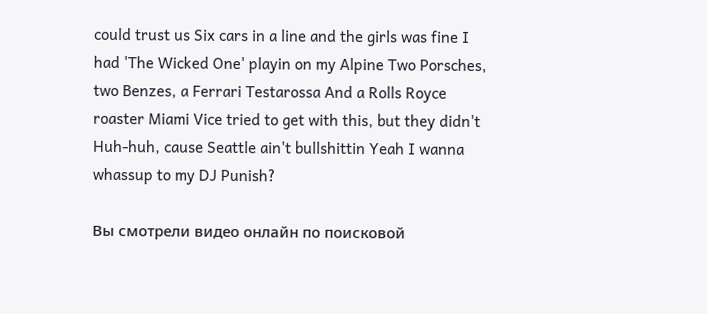could trust us Six cars in a line and the girls was fine I had 'The Wicked One' playin on my Alpine Two Porsches, two Benzes, a Ferrari Testarossa And a Rolls Royce roaster Miami Vice tried to get with this, but they didn't Huh-huh, cause Seattle ain't bullshittin Yeah I wanna whassup to my DJ Punish?

Вы смотрели видео онлайн по поисковой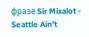фразе Sir Mixalot - Seattle Ain't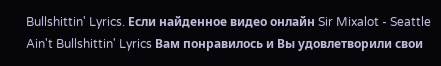Bullshittin' Lyrics. Если найденное видео онлайн Sir Mixalot - Seattle Ain't Bullshittin' Lyrics Вам понравилось и Вы удовлетворили свои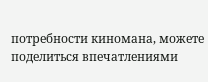потребности киномана, можете поделиться впечатлениями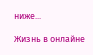ниже...

Жизнь в онлайне